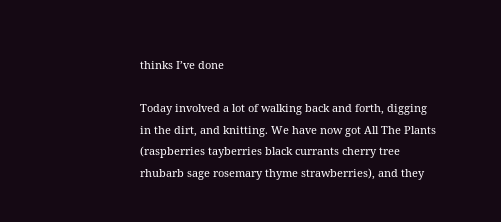thinks I’ve done

Today involved a lot of walking back and forth, digging in the dirt, and knitting. We have now got All The Plants (raspberries tayberries black currants cherry tree rhubarb sage rosemary thyme strawberries), and they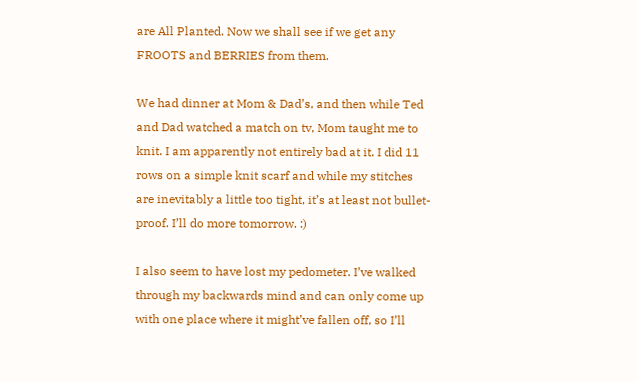are All Planted. Now we shall see if we get any FROOTS and BERRIES from them.

We had dinner at Mom & Dad’s, and then while Ted and Dad watched a match on tv, Mom taught me to knit. I am apparently not entirely bad at it. I did 11 rows on a simple knit scarf and while my stitches are inevitably a little too tight, it’s at least not bullet-proof. I’ll do more tomorrow. :)

I also seem to have lost my pedometer. I’ve walked through my backwards mind and can only come up with one place where it might’ve fallen off, so I’ll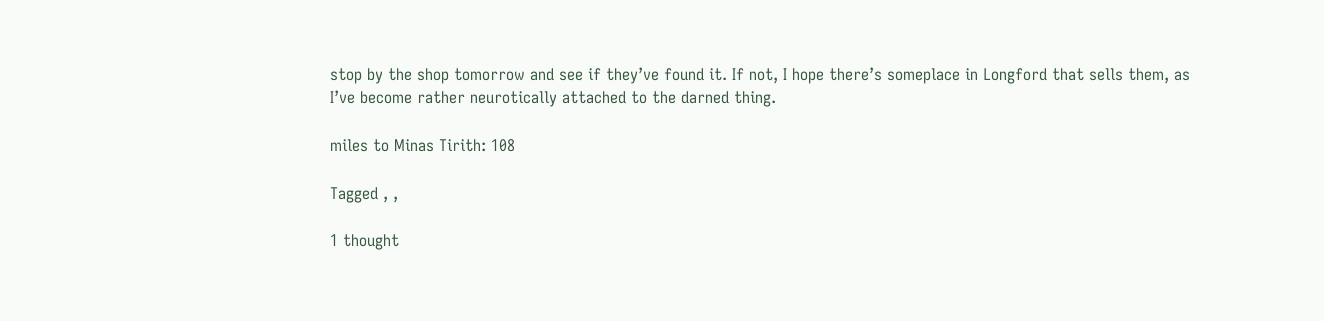stop by the shop tomorrow and see if they’ve found it. If not, I hope there’s someplace in Longford that sells them, as I’ve become rather neurotically attached to the darned thing.

miles to Minas Tirith: 108

Tagged , ,

1 thought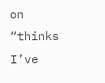on “thinks I’ve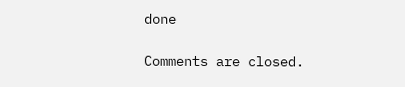done

Comments are closed.